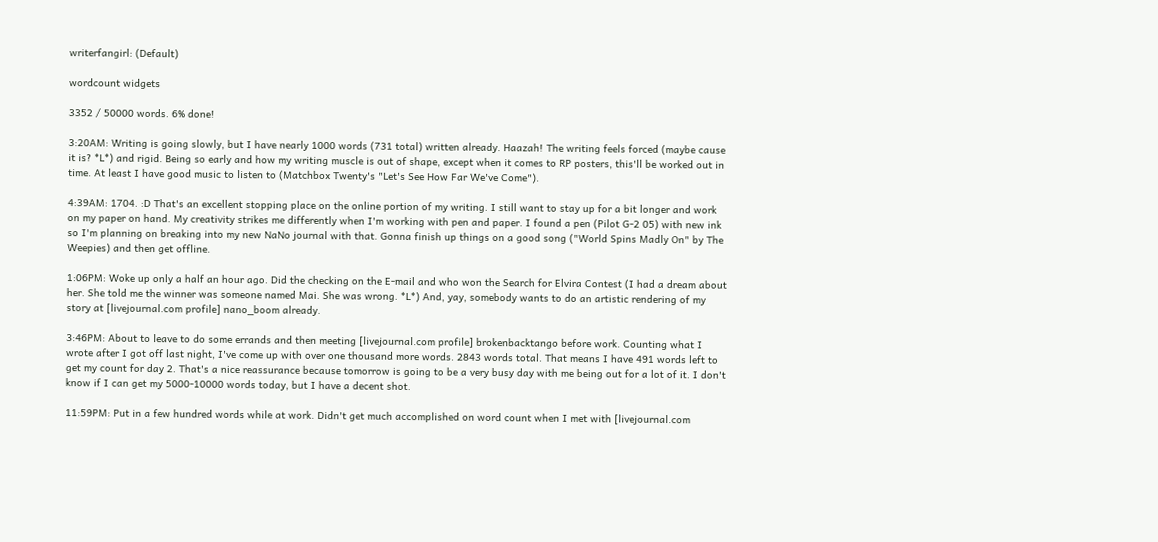writerfangirl: (Default)

wordcount widgets

3352 / 50000 words. 6% done!

3:20AM: Writing is going slowly, but I have nearly 1000 words (731 total) written already. Haazah! The writing feels forced (maybe cause it is? *L*) and rigid. Being so early and how my writing muscle is out of shape, except when it comes to RP posters, this'll be worked out in time. At least I have good music to listen to (Matchbox Twenty's "Let's See How Far We've Come").

4:39AM: 1704. :D That's an excellent stopping place on the online portion of my writing. I still want to stay up for a bit longer and work on my paper on hand. My creativity strikes me differently when I'm working with pen and paper. I found a pen (Pilot G-2 05) with new ink so I'm planning on breaking into my new NaNo journal with that. Gonna finish up things on a good song ("World Spins Madly On" by The Weepies) and then get offline.

1:06PM: Woke up only a half an hour ago. Did the checking on the E-mail and who won the Search for Elvira Contest (I had a dream about her. She told me the winner was someone named Mai. She was wrong. *L*) And, yay, somebody wants to do an artistic rendering of my story at [livejournal.com profile] nano_boom already.

3:46PM: About to leave to do some errands and then meeting [livejournal.com profile] brokenbacktango before work. Counting what I wrote after I got off last night, I've come up with over one thousand more words. 2843 words total. That means I have 491 words left to get my count for day 2. That's a nice reassurance because tomorrow is going to be a very busy day with me being out for a lot of it. I don't know if I can get my 5000-10000 words today, but I have a decent shot.

11:59PM: Put in a few hundred words while at work. Didn't get much accomplished on word count when I met with [livejournal.com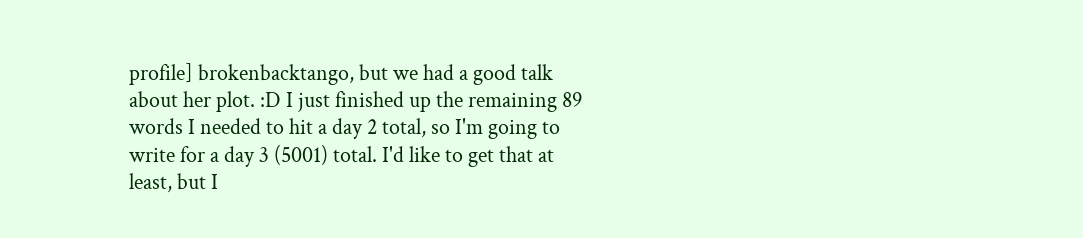profile] brokenbacktango, but we had a good talk about her plot. :D I just finished up the remaining 89 words I needed to hit a day 2 total, so I'm going to write for a day 3 (5001) total. I'd like to get that at least, but I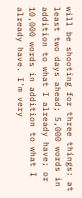will be shooting for three things: at least two days ahead; 5,000 words in addition to what I already have; or 10,000 words in addition to what I already have. I'm very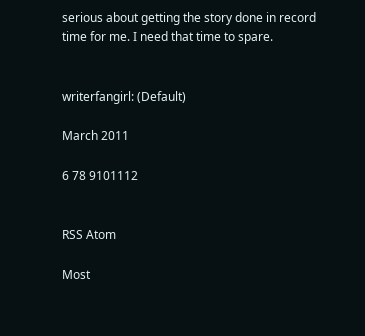serious about getting the story done in record time for me. I need that time to spare.


writerfangirl: (Default)

March 2011

6 78 9101112


RSS Atom

Most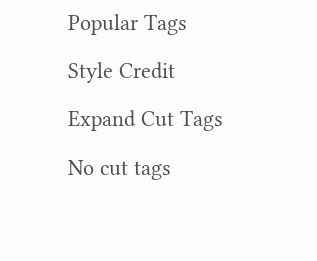Popular Tags

Style Credit

Expand Cut Tags

No cut tags